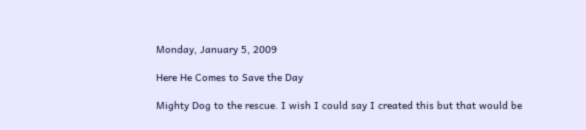Monday, January 5, 2009

Here He Comes to Save the Day

Mighty Dog to the rescue. I wish I could say I created this but that would be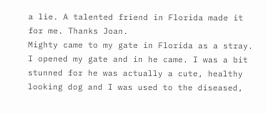a lie. A talented friend in Florida made it for me. Thanks Joan.
Mighty came to my gate in Florida as a stray. I opened my gate and in he came. I was a bit stunned for he was actually a cute, healthy looking dog and I was used to the diseased,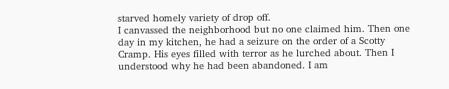starved homely variety of drop off.
I canvassed the neighborhood but no one claimed him. Then one day in my kitchen, he had a seizure on the order of a Scotty Cramp. His eyes filled with terror as he lurched about. Then I understood why he had been abandoned. I am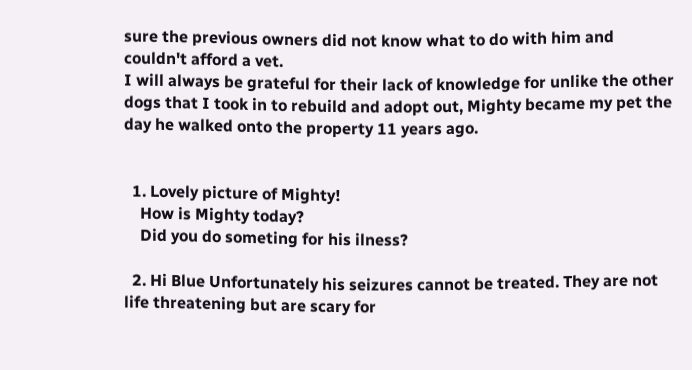sure the previous owners did not know what to do with him and couldn't afford a vet.
I will always be grateful for their lack of knowledge for unlike the other dogs that I took in to rebuild and adopt out, Mighty became my pet the day he walked onto the property 11 years ago.


  1. Lovely picture of Mighty!
    How is Mighty today?
    Did you do someting for his ilness?

  2. Hi Blue Unfortunately his seizures cannot be treated. They are not life threatening but are scary for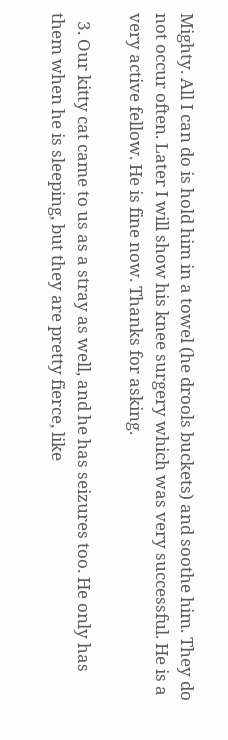Mighty. All I can do is hold him in a towel (he drools buckets) and soothe him. They do not occur often. Later I will show his knee surgery which was very successful. He is a very active fellow. He is fine now. Thanks for asking.

  3. Our kitty cat came to us as a stray as well, and he has seizures too. He only has them when he is sleeping, but they are pretty fierce, like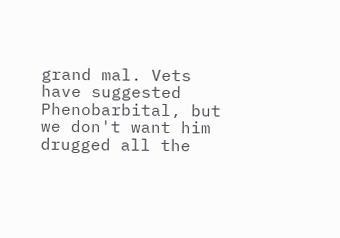grand mal. Vets have suggested Phenobarbital, but we don't want him drugged all the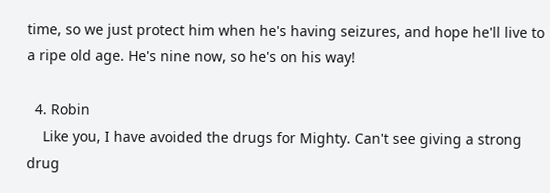time, so we just protect him when he's having seizures, and hope he'll live to a ripe old age. He's nine now, so he's on his way!

  4. Robin
    Like you, I have avoided the drugs for Mighty. Can't see giving a strong drug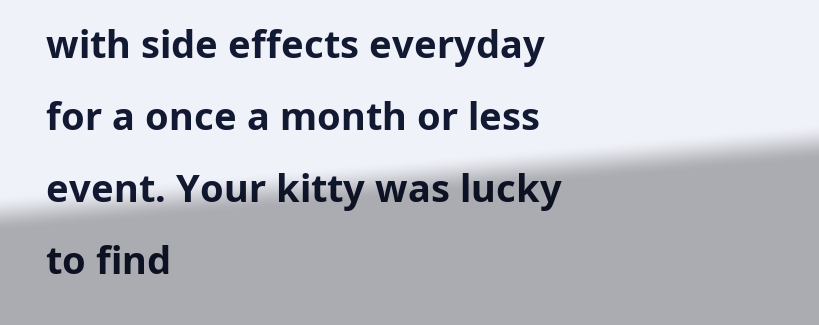with side effects everyday for a once a month or less event. Your kitty was lucky to find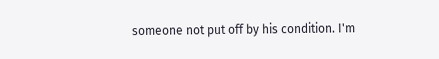someone not put off by his condition. I'm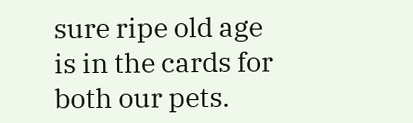sure ripe old age is in the cards for both our pets.